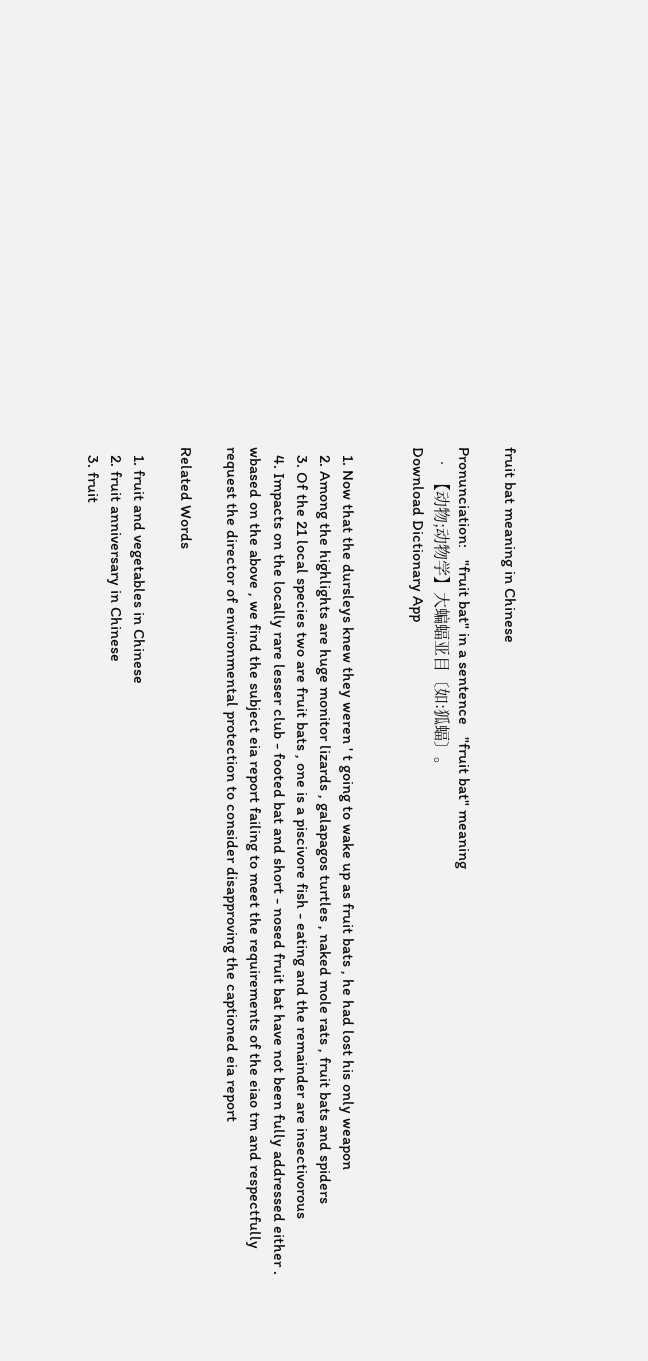fruit bat meaning in Chinese

Pronunciation:   "fruit bat" in a sentence   "fruit bat" meaning
  • 【动物;动物学】大蝙蝠亚目〔如:狐蝠〕。
Download Dictionary App


  1. Now that the dursleys knew they weren ' t going to wake up as fruit bats , he had lost his only weapon
  2. Among the highlights are huge monitor lizards , galapagos turtles , naked mole rats , fruit bats and spiders
  3. Of the 21 local species two are fruit bats , one is a piscivore fish - eating and the remainder are insectivorous
  4. Impacts on the locally rare lesser club - footed bat and short - nosed fruit bat have not been fully addressed either . wbased on the above , we find the subject eia report failing to meet the requirements of the eiao tm and respectfully request the director of environmental protection to consider disapproving the captioned eia report

Related Words

  1. fruit and vegetables in Chinese
  2. fruit anniversary in Chinese
  3. fruit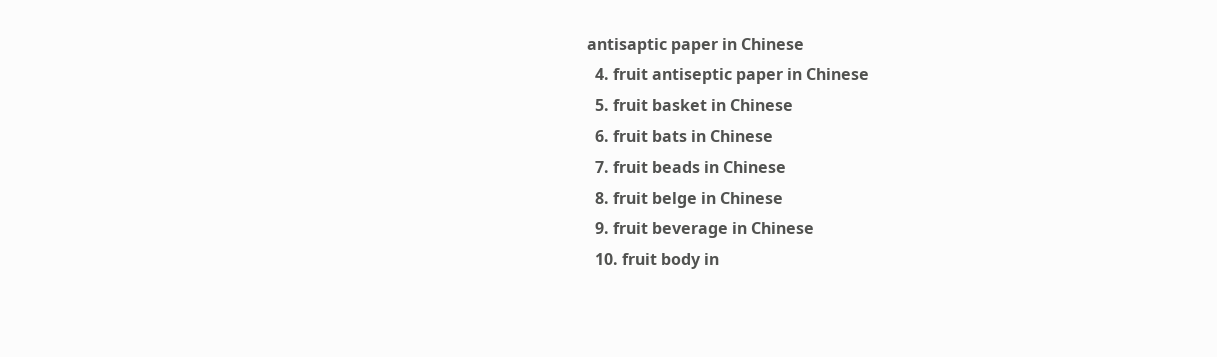antisaptic paper in Chinese
  4. fruit antiseptic paper in Chinese
  5. fruit basket in Chinese
  6. fruit bats in Chinese
  7. fruit beads in Chinese
  8. fruit belge in Chinese
  9. fruit beverage in Chinese
  10. fruit body in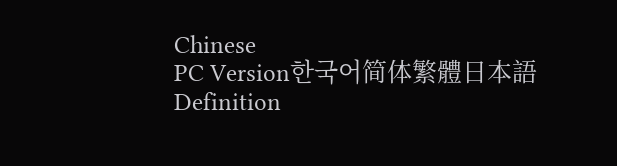Chinese
PC Version한국어简体繁體日本語Definition